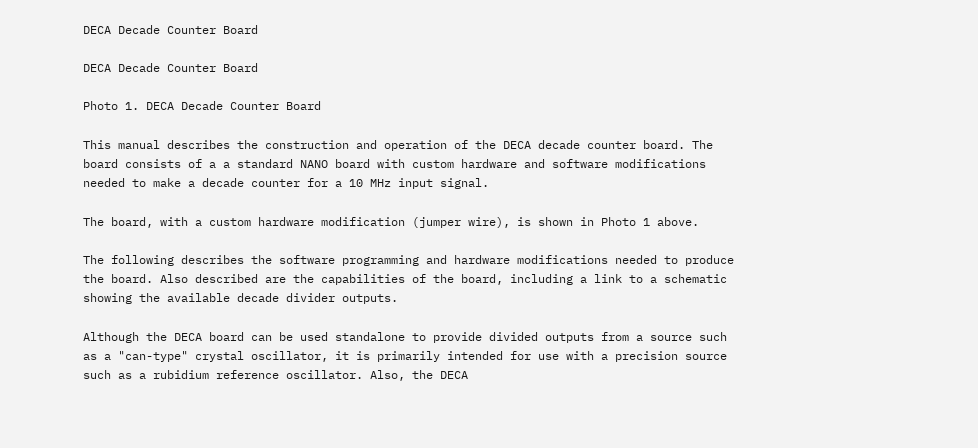DECA Decade Counter Board

DECA Decade Counter Board

Photo 1. DECA Decade Counter Board

This manual describes the construction and operation of the DECA decade counter board. The board consists of a a standard NANO board with custom hardware and software modifications needed to make a decade counter for a 10 MHz input signal.

The board, with a custom hardware modification (jumper wire), is shown in Photo 1 above.

The following describes the software programming and hardware modifications needed to produce the board. Also described are the capabilities of the board, including a link to a schematic showing the available decade divider outputs.

Although the DECA board can be used standalone to provide divided outputs from a source such as a "can-type" crystal oscillator, it is primarily intended for use with a precision source such as a rubidium reference oscillator. Also, the DECA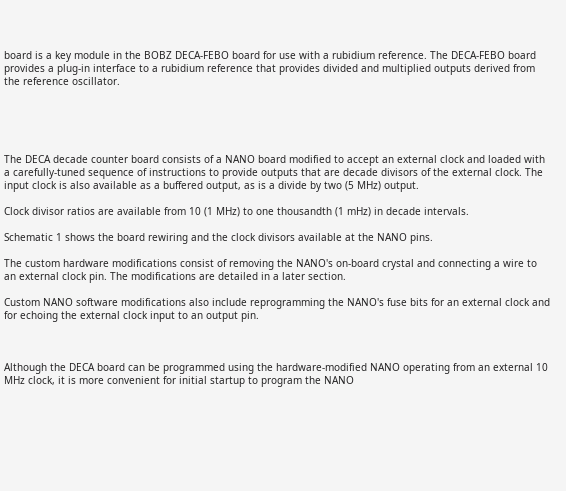board is a key module in the BOBZ DECA-FEBO board for use with a rubidium reference. The DECA-FEBO board provides a plug-in interface to a rubidium reference that provides divided and multiplied outputs derived from the reference oscillator.





The DECA decade counter board consists of a NANO board modified to accept an external clock and loaded with a carefully-tuned sequence of instructions to provide outputs that are decade divisors of the external clock. The input clock is also available as a buffered output, as is a divide by two (5 MHz) output.

Clock divisor ratios are available from 10 (1 MHz) to one thousandth (1 mHz) in decade intervals.

Schematic 1 shows the board rewiring and the clock divisors available at the NANO pins.

The custom hardware modifications consist of removing the NANO's on-board crystal and connecting a wire to an external clock pin. The modifications are detailed in a later section.

Custom NANO software modifications also include reprogramming the NANO's fuse bits for an external clock and for echoing the external clock input to an output pin.



Although the DECA board can be programmed using the hardware-modified NANO operating from an external 10 MHz clock, it is more convenient for initial startup to program the NANO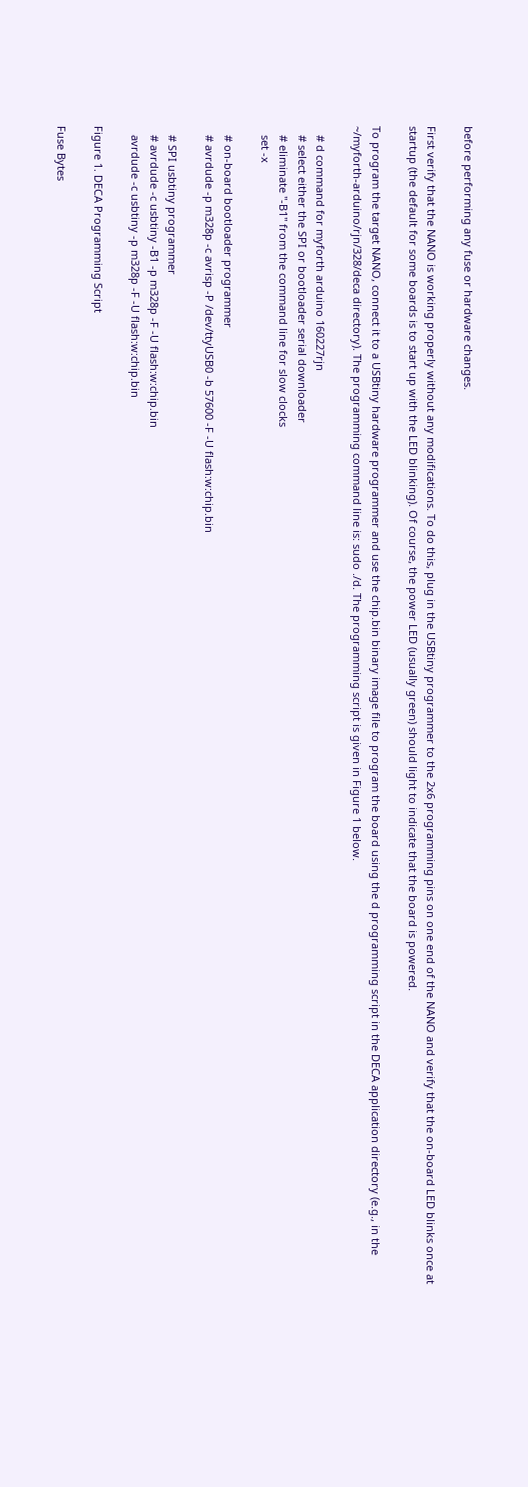before performing any fuse or hardware changes.

First verify that the NANO is working properly without any modifications. To do this, plug in the USBtiny programmer to the 2x6 programming pins on one end of the NANO and verify that the on-board LED blinks once at startup (the default for some boards is to start up with the LED blinking). Of course, the power LED (usually green) should light to indicate that the board is powered.

To program the target NANO, connect it to a USBtiny hardware programmer and use the chip.bin binary image file to program the board using the d programming script in the DECA application directory (e.g., in the ~/myforth-arduino/rjn/328/deca directory). The programming command line is: sudo ./d. The programming script is given in Figure 1 below.

   # d command for myforth arduino 160227rjn
   # select either the SPI or bootloader serial downloader
   # eliminate "-B1" from the command line for slow clocks
   set -x

   # on-board bootloader programmer
   # avrdude -p m328p -c avrisp -P /dev/ttyUSB0 -b 57600 -F -U flash:w:chip.bin

   # SPI usbtiny programmer
   # avrdude -c usbtiny -B1 -p m328p -F -U flash:w:chip.bin
   avrdude -c usbtiny -p m328p -F -U flash:w:chip.bin

Figure 1. DECA Programming Script

Fuse Bytes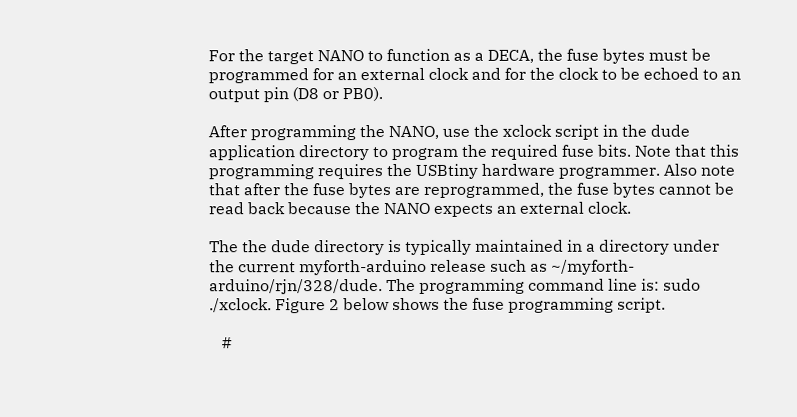For the target NANO to function as a DECA, the fuse bytes must be programmed for an external clock and for the clock to be echoed to an output pin (D8 or PB0).

After programming the NANO, use the xclock script in the dude application directory to program the required fuse bits. Note that this programming requires the USBtiny hardware programmer. Also note that after the fuse bytes are reprogrammed, the fuse bytes cannot be read back because the NANO expects an external clock.

The the dude directory is typically maintained in a directory under the current myforth-arduino release such as ~/myforth-arduino/rjn/328/dude. The programming command line is: sudo ./xclock. Figure 2 below shows the fuse programming script.

   #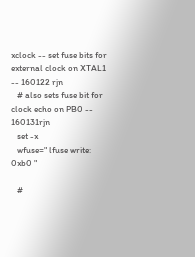xclock -- set fuse bits for external clock on XTAL1 -- 160122 rjn
   # also sets fuse bit for clock echo on PB0 -- 160131rjn
   set -x
   wfuse=" lfuse write: 0xb0 "

   #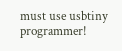must use usbtiny programmer!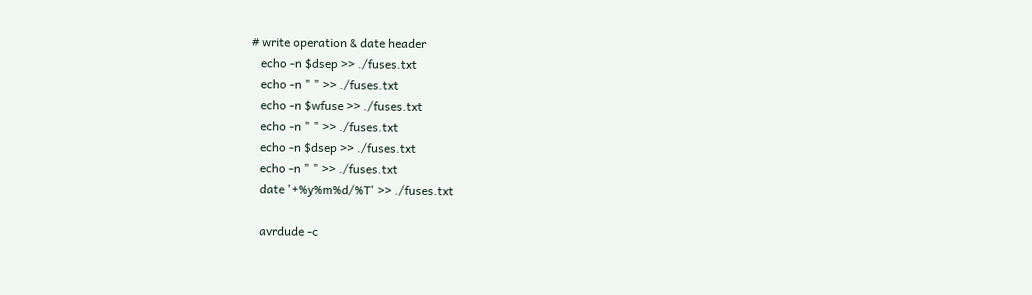# write operation & date header
   echo -n $dsep >> ./fuses.txt
   echo -n " " >> ./fuses.txt
   echo -n $wfuse >> ./fuses.txt
   echo -n " " >> ./fuses.txt
   echo -n $dsep >> ./fuses.txt
   echo -n " " >> ./fuses.txt
   date '+%y%m%d/%T' >> ./fuses.txt

   avrdude -c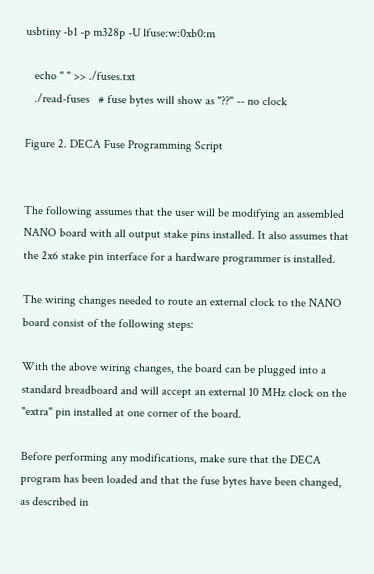usbtiny -b1 -p m328p -U lfuse:w:0xb0:m

   echo " " >> ./fuses.txt
   ./read-fuses   # fuse bytes will show as "??" -- no clock

Figure 2. DECA Fuse Programming Script


The following assumes that the user will be modifying an assembled NANO board with all output stake pins installed. It also assumes that the 2x6 stake pin interface for a hardware programmer is installed.

The wiring changes needed to route an external clock to the NANO board consist of the following steps:

With the above wiring changes, the board can be plugged into a standard breadboard and will accept an external 10 MHz clock on the "extra" pin installed at one corner of the board.

Before performing any modifications, make sure that the DECA program has been loaded and that the fuse bytes have been changed, as described in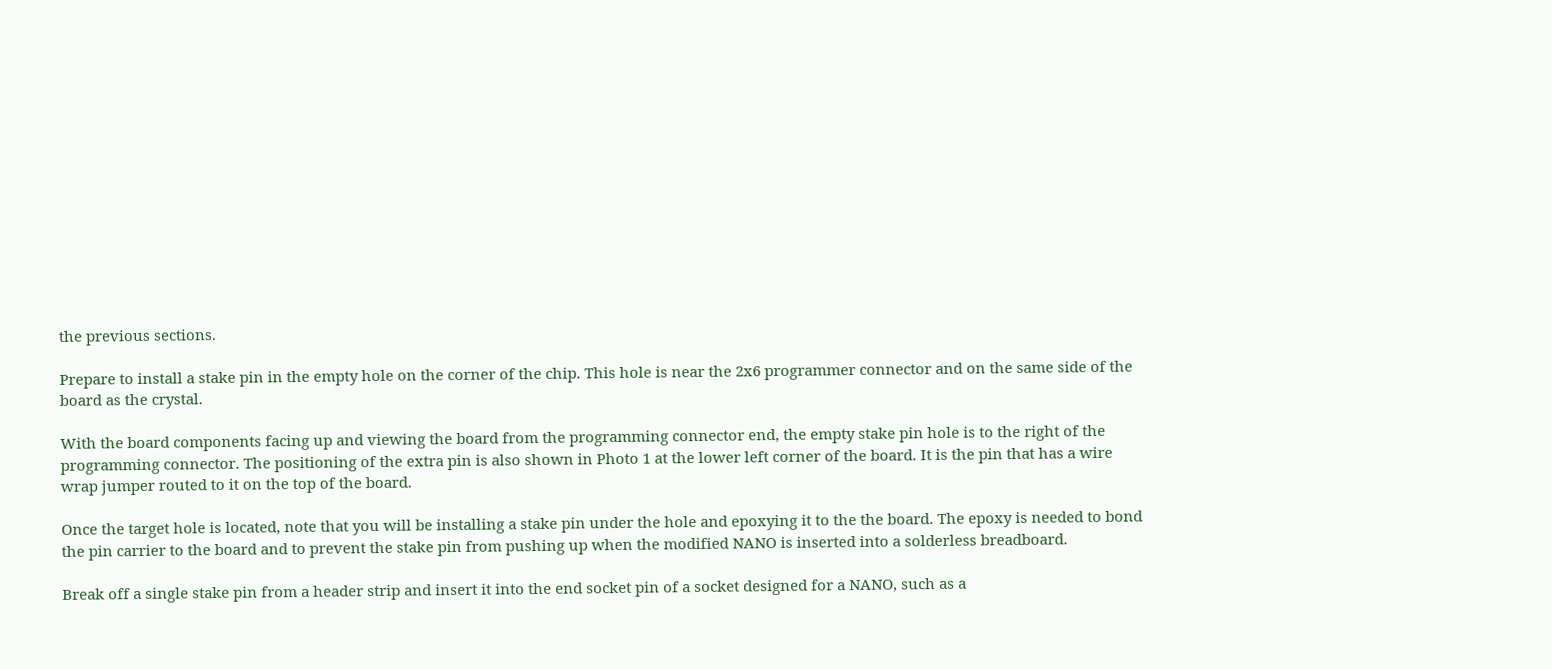the previous sections.

Prepare to install a stake pin in the empty hole on the corner of the chip. This hole is near the 2x6 programmer connector and on the same side of the board as the crystal.

With the board components facing up and viewing the board from the programming connector end, the empty stake pin hole is to the right of the programming connector. The positioning of the extra pin is also shown in Photo 1 at the lower left corner of the board. It is the pin that has a wire wrap jumper routed to it on the top of the board.

Once the target hole is located, note that you will be installing a stake pin under the hole and epoxying it to the the board. The epoxy is needed to bond the pin carrier to the board and to prevent the stake pin from pushing up when the modified NANO is inserted into a solderless breadboard.

Break off a single stake pin from a header strip and insert it into the end socket pin of a socket designed for a NANO, such as a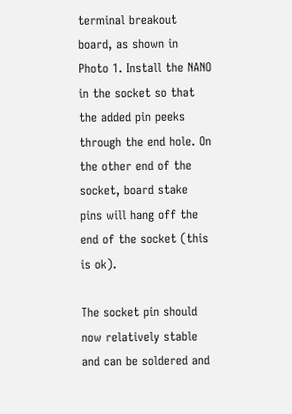terminal breakout board, as shown in Photo 1. Install the NANO in the socket so that the added pin peeks through the end hole. On the other end of the socket, board stake pins will hang off the end of the socket (this is ok).

The socket pin should now relatively stable and can be soldered and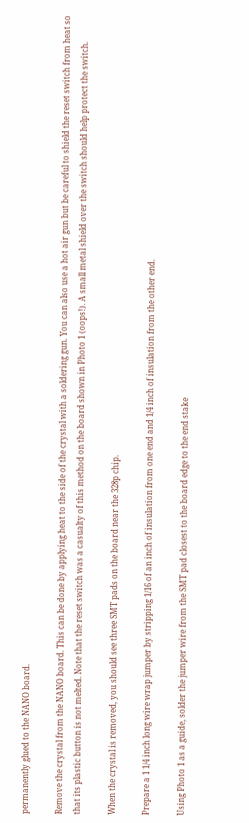permanently glued to the NANO board.

Remove the crystal from the NANO board. This can be done by applying heat to the side of the crystal with a soldering gun. You can also use a hot air gun but be careful to shield the reset switch from heat so that its plastic button is not melted. Note that the reset switch was a casualty of this method on the board shown in Photo 1 (oops!). A small metal shield over the switch should help protect the switch.

When the crystal is removed, you should see three SMT pads on the board near the 328p chip.

Prepare a 1 1/4 inch long wire wrap jumper by stripping 1/16 of an inch of insulation from one end and 1/4 inch of insulation from the other end.

Using Photo 1 as a guide, solder the jumper wire from the SMT pad closest to the board edge to the end stake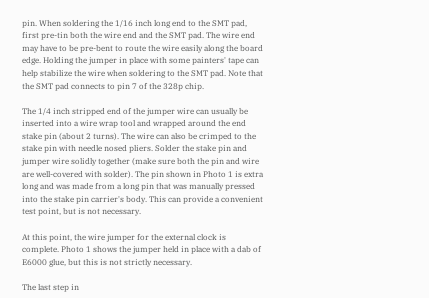pin. When soldering the 1/16 inch long end to the SMT pad, first pre-tin both the wire end and the SMT pad. The wire end may have to be pre-bent to route the wire easily along the board edge. Holding the jumper in place with some painters' tape can help stabilize the wire when soldering to the SMT pad. Note that the SMT pad connects to pin 7 of the 328p chip.

The 1/4 inch stripped end of the jumper wire can usually be inserted into a wire wrap tool and wrapped around the end stake pin (about 2 turns). The wire can also be crimped to the stake pin with needle nosed pliers. Solder the stake pin and jumper wire solidly together (make sure both the pin and wire are well-covered with solder). The pin shown in Photo 1 is extra long and was made from a long pin that was manually pressed into the stake pin carrier's body. This can provide a convenient test point, but is not necessary.

At this point, the wire jumper for the external clock is complete. Photo 1 shows the jumper held in place with a dab of E6000 glue, but this is not strictly necessary.

The last step in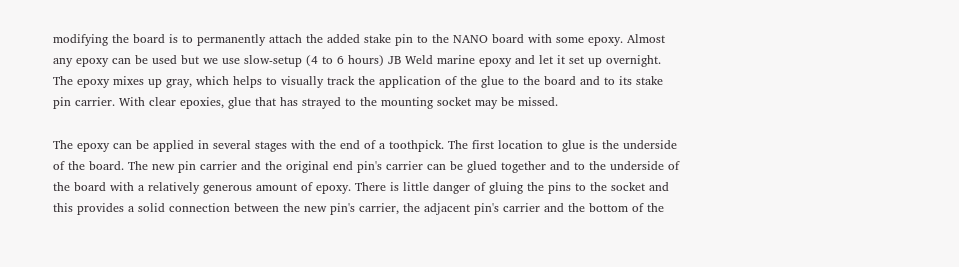modifying the board is to permanently attach the added stake pin to the NANO board with some epoxy. Almost any epoxy can be used but we use slow-setup (4 to 6 hours) JB Weld marine epoxy and let it set up overnight. The epoxy mixes up gray, which helps to visually track the application of the glue to the board and to its stake pin carrier. With clear epoxies, glue that has strayed to the mounting socket may be missed.

The epoxy can be applied in several stages with the end of a toothpick. The first location to glue is the underside of the board. The new pin carrier and the original end pin's carrier can be glued together and to the underside of the board with a relatively generous amount of epoxy. There is little danger of gluing the pins to the socket and this provides a solid connection between the new pin's carrier, the adjacent pin's carrier and the bottom of the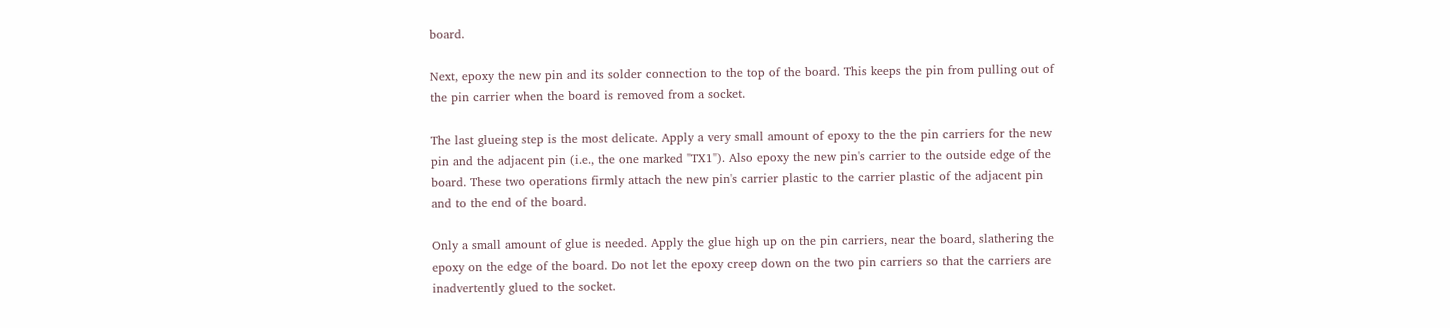board.

Next, epoxy the new pin and its solder connection to the top of the board. This keeps the pin from pulling out of the pin carrier when the board is removed from a socket.

The last glueing step is the most delicate. Apply a very small amount of epoxy to the the pin carriers for the new pin and the adjacent pin (i.e., the one marked "TX1"). Also epoxy the new pin's carrier to the outside edge of the board. These two operations firmly attach the new pin's carrier plastic to the carrier plastic of the adjacent pin and to the end of the board.

Only a small amount of glue is needed. Apply the glue high up on the pin carriers, near the board, slathering the epoxy on the edge of the board. Do not let the epoxy creep down on the two pin carriers so that the carriers are inadvertently glued to the socket.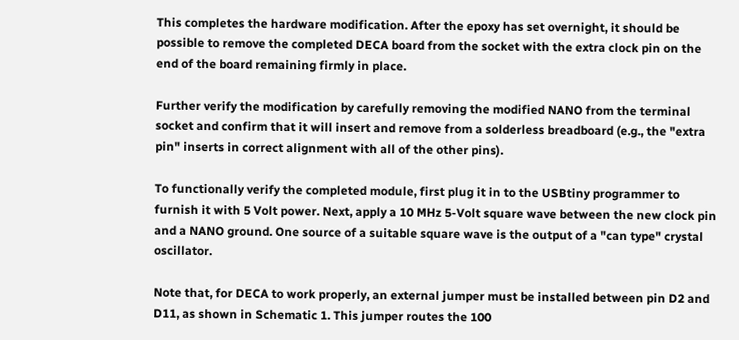This completes the hardware modification. After the epoxy has set overnight, it should be possible to remove the completed DECA board from the socket with the extra clock pin on the end of the board remaining firmly in place.

Further verify the modification by carefully removing the modified NANO from the terminal socket and confirm that it will insert and remove from a solderless breadboard (e.g., the "extra pin" inserts in correct alignment with all of the other pins).

To functionally verify the completed module, first plug it in to the USBtiny programmer to furnish it with 5 Volt power. Next, apply a 10 MHz 5-Volt square wave between the new clock pin and a NANO ground. One source of a suitable square wave is the output of a "can type" crystal oscillator.

Note that, for DECA to work properly, an external jumper must be installed between pin D2 and D11, as shown in Schematic 1. This jumper routes the 100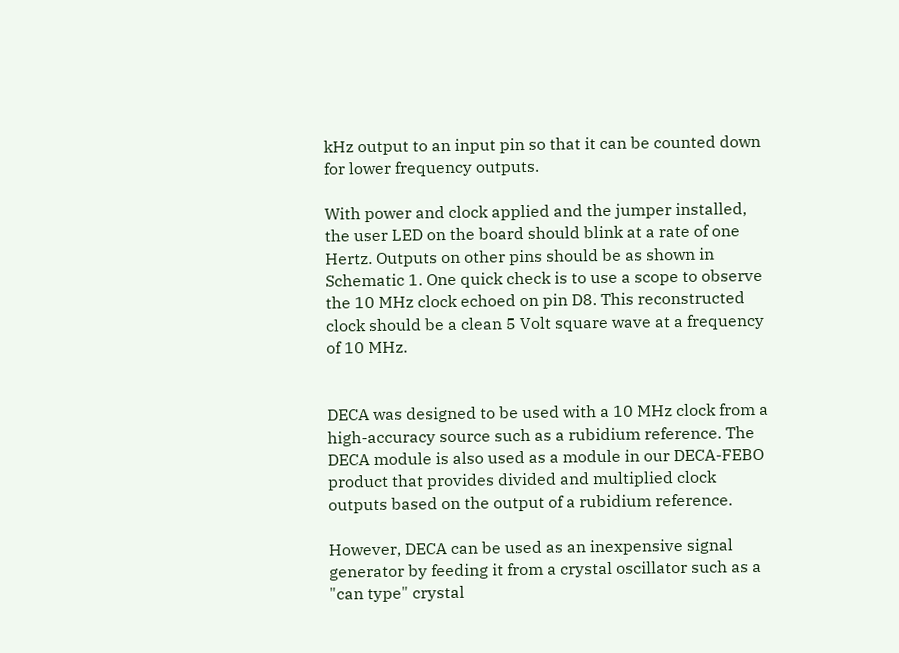kHz output to an input pin so that it can be counted down for lower frequency outputs.

With power and clock applied and the jumper installed, the user LED on the board should blink at a rate of one Hertz. Outputs on other pins should be as shown in Schematic 1. One quick check is to use a scope to observe the 10 MHz clock echoed on pin D8. This reconstructed clock should be a clean 5 Volt square wave at a frequency of 10 MHz.


DECA was designed to be used with a 10 MHz clock from a high-accuracy source such as a rubidium reference. The DECA module is also used as a module in our DECA-FEBO product that provides divided and multiplied clock outputs based on the output of a rubidium reference.

However, DECA can be used as an inexpensive signal generator by feeding it from a crystal oscillator such as a "can type" crystal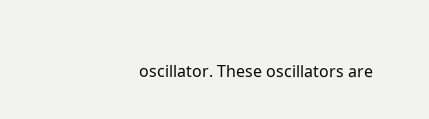oscillator. These oscillators are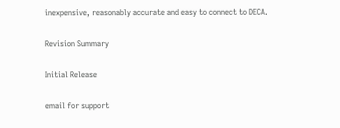inexpensive, reasonably accurate and easy to connect to DECA.

Revision Summary

Initial Release

email for support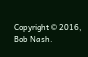Copyright © 2016, Bob Nash.